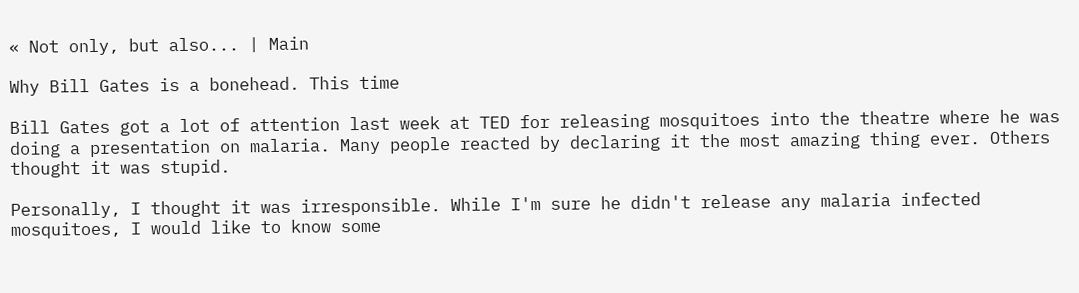« Not only, but also... | Main

Why Bill Gates is a bonehead. This time

Bill Gates got a lot of attention last week at TED for releasing mosquitoes into the theatre where he was doing a presentation on malaria. Many people reacted by declaring it the most amazing thing ever. Others thought it was stupid.

Personally, I thought it was irresponsible. While I'm sure he didn't release any malaria infected mosquitoes, I would like to know some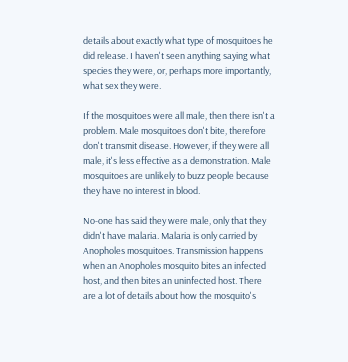details about exactly what type of mosquitoes he did release. I haven't seen anything saying what species they were, or, perhaps more importantly, what sex they were.

If the mosquitoes were all male, then there isn't a problem. Male mosquitoes don't bite, therefore don't transmit disease. However, if they were all male, it's less effective as a demonstration. Male mosquitoes are unlikely to buzz people because they have no interest in blood.

No-one has said they were male, only that they didn't have malaria. Malaria is only carried by Anopholes mosquitoes. Transmission happens when an Anopholes mosquito bites an infected host, and then bites an uninfected host. There are a lot of details about how the mosquito's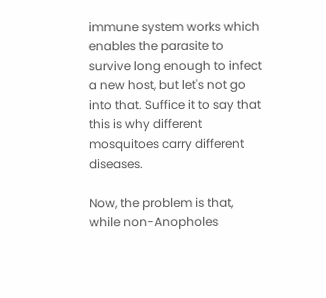immune system works which enables the parasite to survive long enough to infect a new host, but let's not go into that. Suffice it to say that this is why different mosquitoes carry different diseases.

Now, the problem is that, while non-Anopholes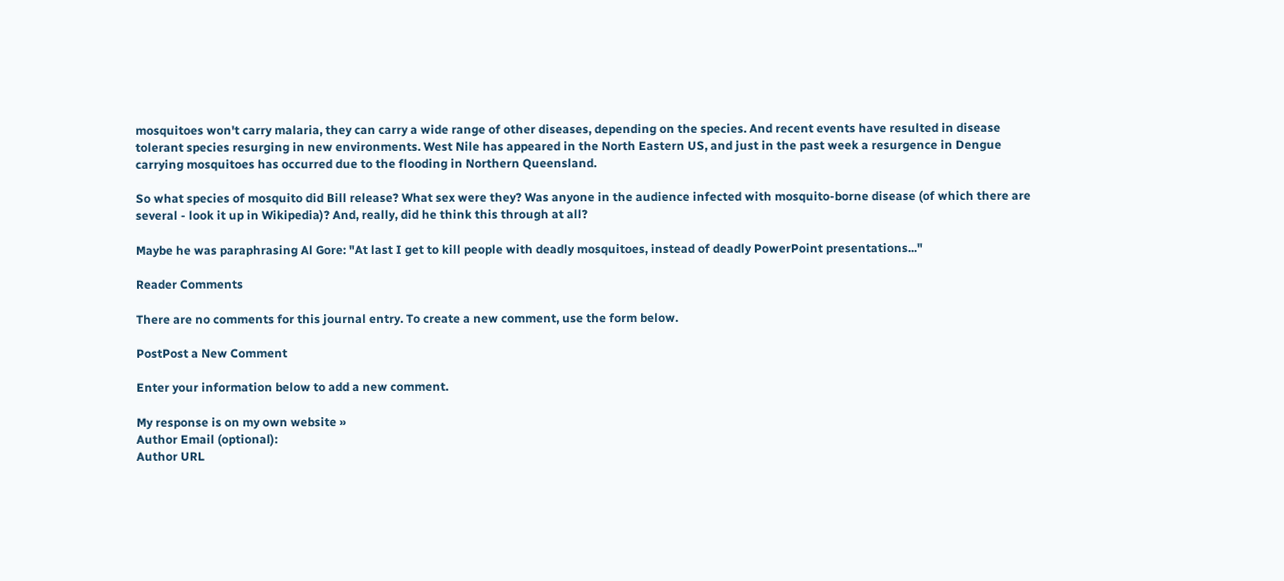mosquitoes won't carry malaria, they can carry a wide range of other diseases, depending on the species. And recent events have resulted in disease tolerant species resurging in new environments. West Nile has appeared in the North Eastern US, and just in the past week a resurgence in Dengue carrying mosquitoes has occurred due to the flooding in Northern Queensland.

So what species of mosquito did Bill release? What sex were they? Was anyone in the audience infected with mosquito-borne disease (of which there are several - look it up in Wikipedia)? And, really, did he think this through at all?

Maybe he was paraphrasing Al Gore: "At last I get to kill people with deadly mosquitoes, instead of deadly PowerPoint presentations..."

Reader Comments

There are no comments for this journal entry. To create a new comment, use the form below.

PostPost a New Comment

Enter your information below to add a new comment.

My response is on my own website »
Author Email (optional):
Author URL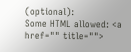(optional):
Some HTML allowed: <a href="" title="">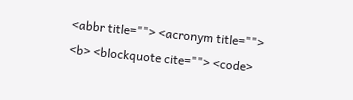<abbr title=""> <acronym title=""> <b> <blockquote cite=""> <code>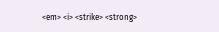<em> <i> <strike> <strong>